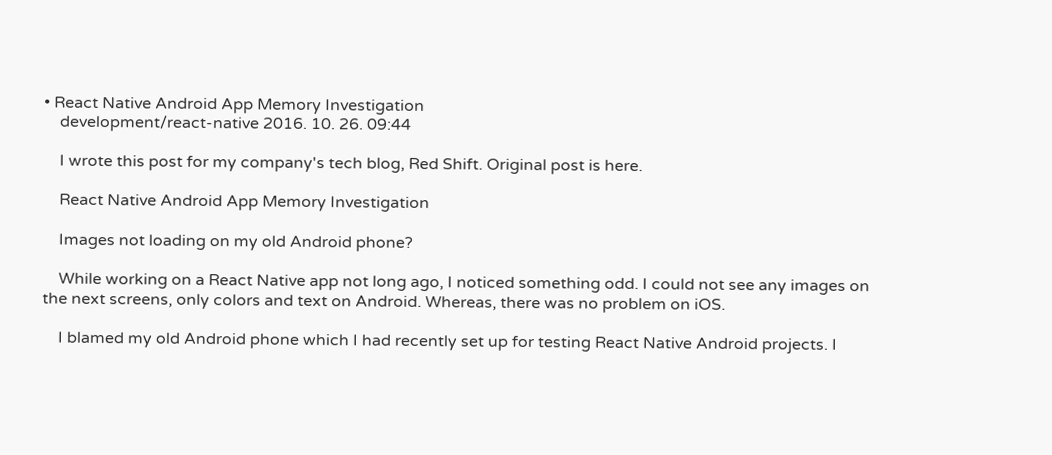• React Native Android App Memory Investigation
    development/react-native 2016. 10. 26. 09:44

    I wrote this post for my company's tech blog, Red Shift. Original post is here.

    React Native Android App Memory Investigation

    Images not loading on my old Android phone?

    While working on a React Native app not long ago, I noticed something odd. I could not see any images on the next screens, only colors and text on Android. Whereas, there was no problem on iOS.

    I blamed my old Android phone which I had recently set up for testing React Native Android projects. I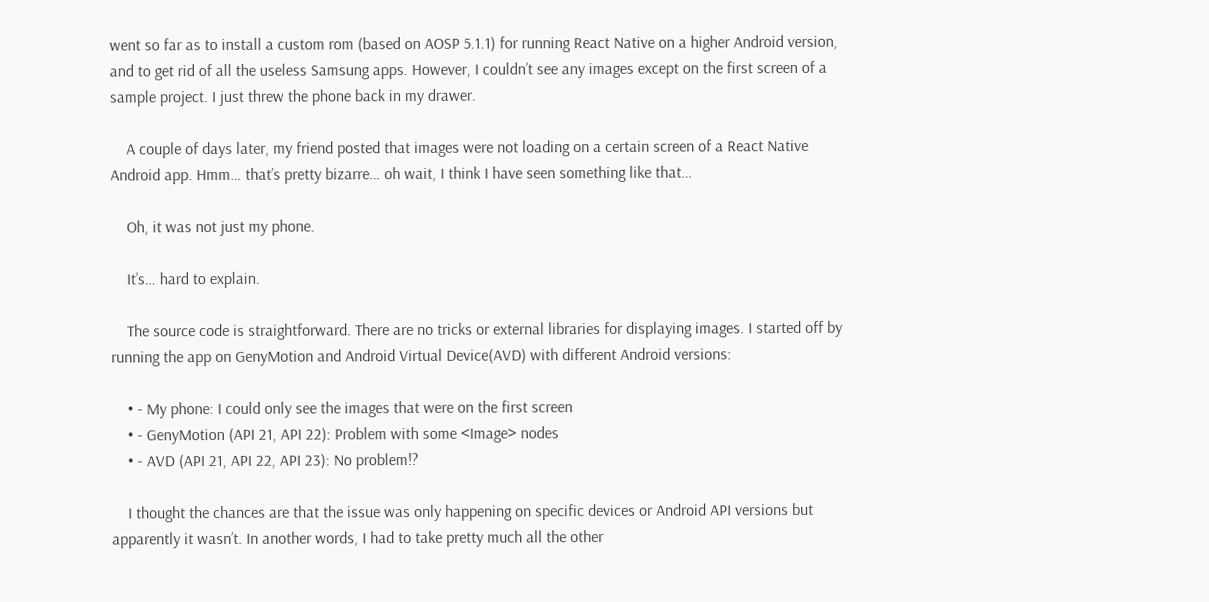went so far as to install a custom rom (based on AOSP 5.1.1) for running React Native on a higher Android version, and to get rid of all the useless Samsung apps. However, I couldn’t see any images except on the first screen of a sample project. I just threw the phone back in my drawer.

    A couple of days later, my friend posted that images were not loading on a certain screen of a React Native Android app. Hmm… that’s pretty bizarre… oh wait, I think I have seen something like that…

    Oh, it was not just my phone.

    It’s… hard to explain.

    The source code is straightforward. There are no tricks or external libraries for displaying images. I started off by running the app on GenyMotion and Android Virtual Device(AVD) with different Android versions:

    • - My phone: I could only see the images that were on the first screen
    • - GenyMotion (API 21, API 22): Problem with some <Image> nodes
    • - AVD (API 21, API 22, API 23): No problem!?

    I thought the chances are that the issue was only happening on specific devices or Android API versions but apparently it wasn’t. In another words, I had to take pretty much all the other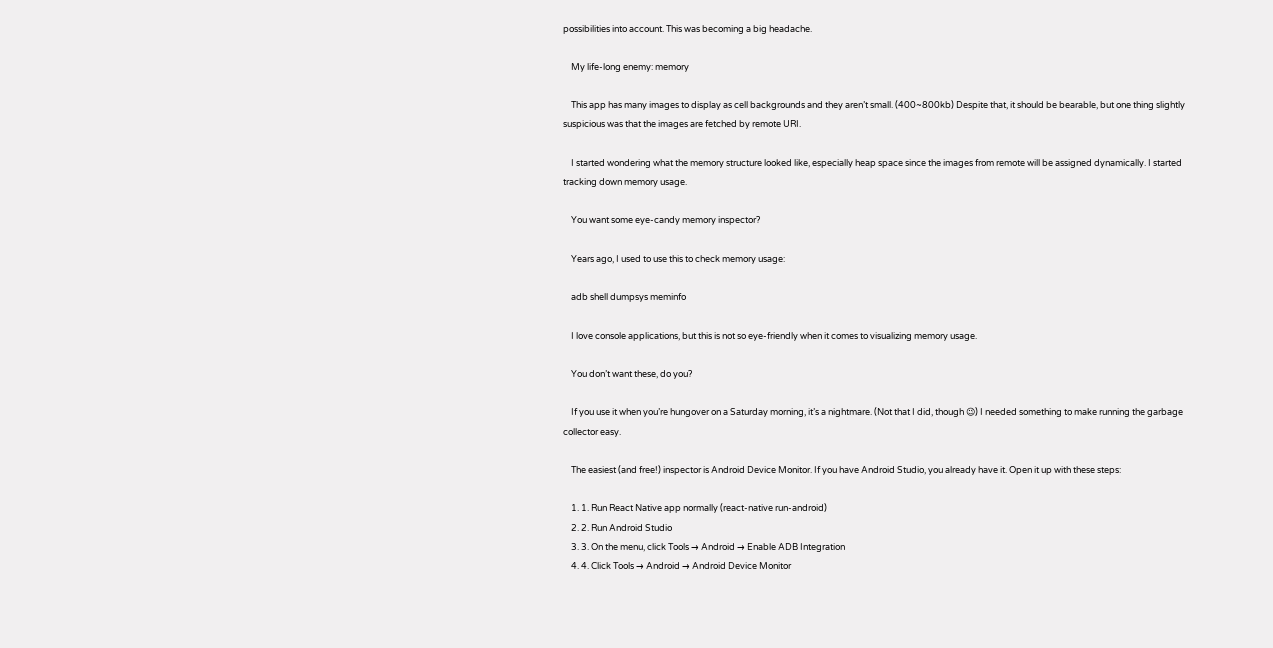possibilities into account. This was becoming a big headache.

    My life-long enemy: memory

    This app has many images to display as cell backgrounds and they aren’t small. (400~800kb) Despite that, it should be bearable, but one thing slightly suspicious was that the images are fetched by remote URI.

    I started wondering what the memory structure looked like, especially heap space since the images from remote will be assigned dynamically. I started tracking down memory usage.

    You want some eye-candy memory inspector?

    Years ago, I used to use this to check memory usage:

    adb shell dumpsys meminfo

    I love console applications, but this is not so eye-friendly when it comes to visualizing memory usage.

    You don’t want these, do you?

    If you use it when you’re hungover on a Saturday morning, it’s a nightmare. (Not that I did, though 😉) I needed something to make running the garbage collector easy.

    The easiest (and free!) inspector is Android Device Monitor. If you have Android Studio, you already have it. Open it up with these steps:

    1. 1. Run React Native app normally (react-native run-android)
    2. 2. Run Android Studio
    3. 3. On the menu, click Tools → Android → Enable ADB Integration
    4. 4. Click Tools → Android → Android Device Monitor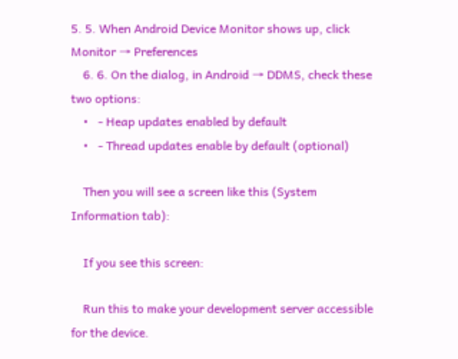5. 5. When Android Device Monitor shows up, click Monitor → Preferences
    6. 6. On the dialog, in Android → DDMS, check these two options:
    •   - Heap updates enabled by default
    •   - Thread updates enable by default (optional)

    Then you will see a screen like this (System Information tab):

    If you see this screen:

    Run this to make your development server accessible for the device.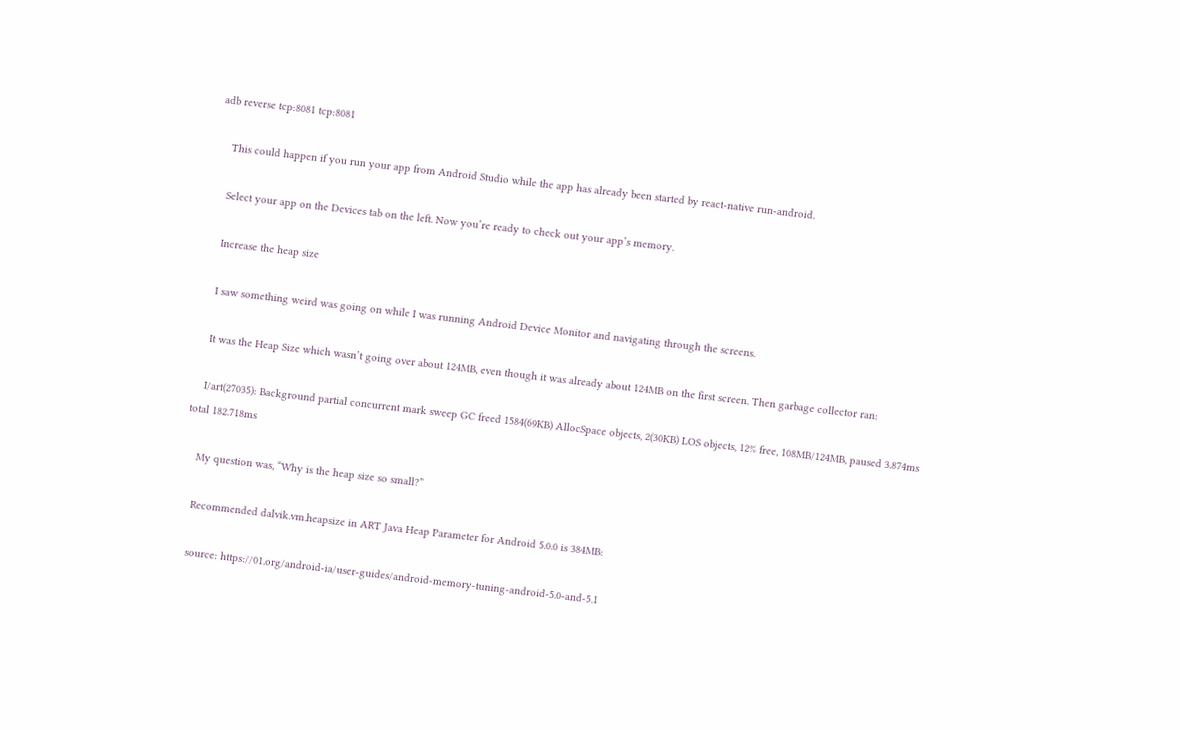adb reverse tcp:8081 tcp:8081

    This could happen if you run your app from Android Studio while the app has already been started by react-native run-android.

    Select your app on the Devices tab on the left. Now you’re ready to check out your app’s memory.

    Increase the heap size

    I saw something weird was going on while I was running Android Device Monitor and navigating through the screens.

    It was the Heap Size which wasn’t going over about 124MB, even though it was already about 124MB on the first screen. Then garbage collector ran:

    I/art(27035): Background partial concurrent mark sweep GC freed 1584(69KB) AllocSpace objects, 2(30KB) LOS objects, 12% free, 108MB/124MB, paused 3.874ms total 182.718ms

    My question was, “Why is the heap size so small?”

    Recommended dalvik.vm.heapsize in ART Java Heap Parameter for Android 5.0.0 is 384MB:

    source: https://01.org/android-ia/user-guides/android-memory-tuning-android-5.0-and-5.1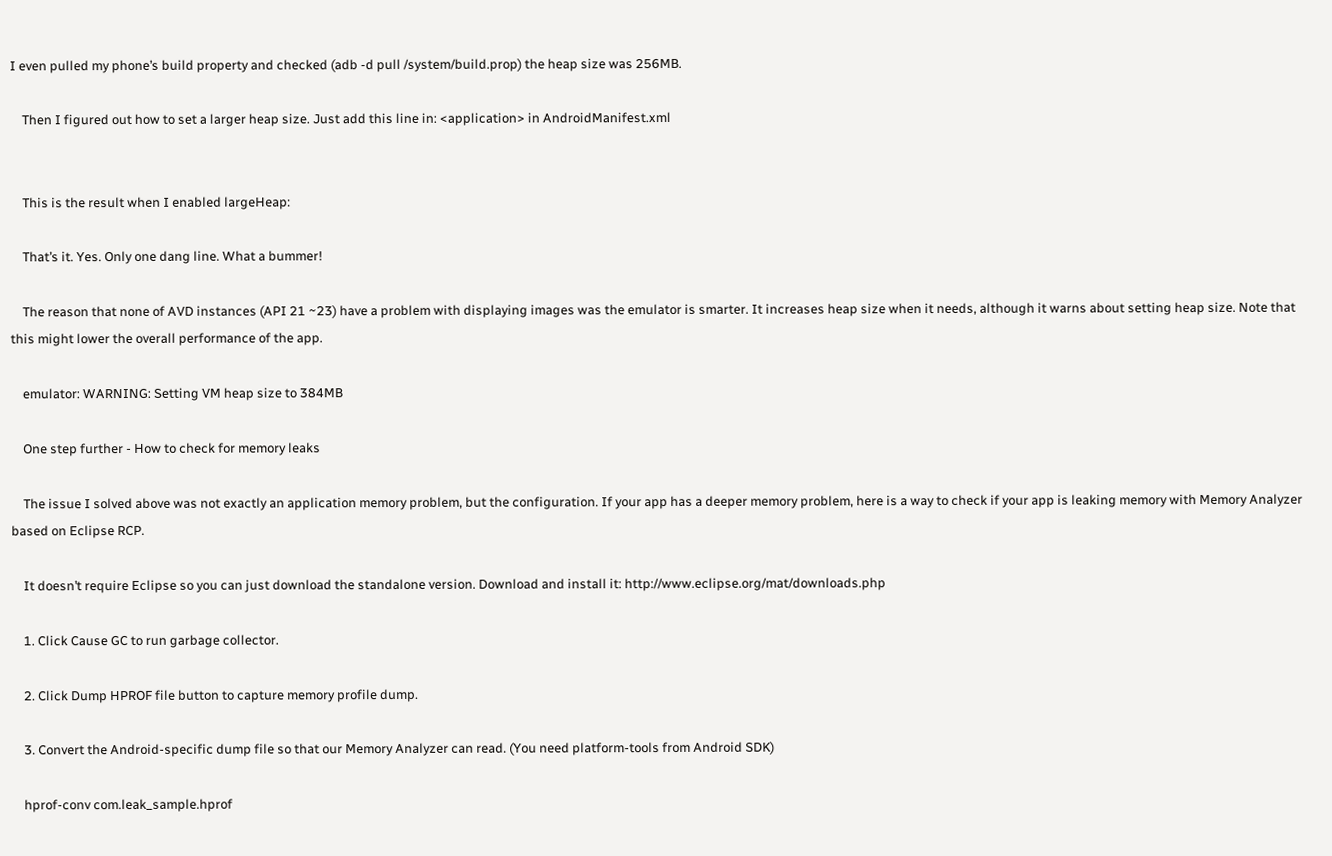I even pulled my phone’s build property and checked (adb -d pull /system/build.prop) the heap size was 256MB.

    Then I figured out how to set a larger heap size. Just add this line in: <application> in AndroidManifest.xml


    This is the result when I enabled largeHeap:

    That’s it. Yes. Only one dang line. What a bummer!

    The reason that none of AVD instances (API 21 ~23) have a problem with displaying images was the emulator is smarter. It increases heap size when it needs, although it warns about setting heap size. Note that this might lower the overall performance of the app.

    emulator: WARNING: Setting VM heap size to 384MB

    One step further - How to check for memory leaks

    The issue I solved above was not exactly an application memory problem, but the configuration. If your app has a deeper memory problem, here is a way to check if your app is leaking memory with Memory Analyzer based on Eclipse RCP.

    It doesn’t require Eclipse so you can just download the standalone version. Download and install it: http://www.eclipse.org/mat/downloads.php

    1. Click Cause GC to run garbage collector.

    2. Click Dump HPROF file button to capture memory profile dump.

    3. Convert the Android-specific dump file so that our Memory Analyzer can read. (You need platform-tools from Android SDK)

    hprof-conv com.leak_sample.hprof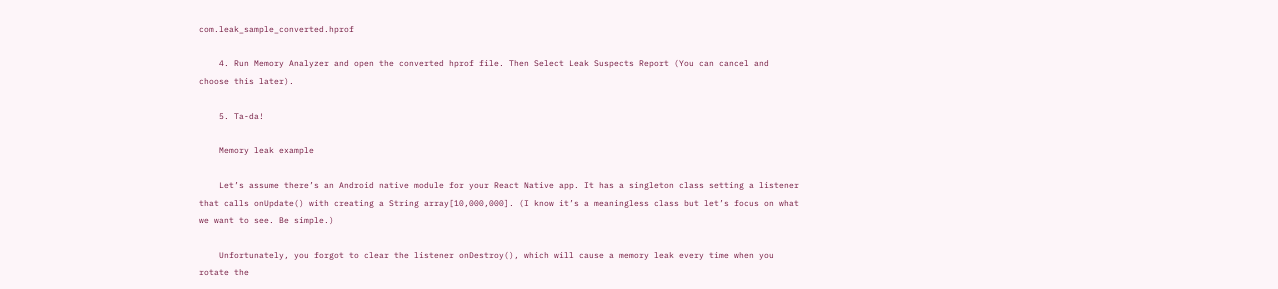com.leak_sample_converted.hprof

    4. Run Memory Analyzer and open the converted hprof file. Then Select Leak Suspects Report (You can cancel and choose this later).

    5. Ta-da!

    Memory leak example

    Let’s assume there’s an Android native module for your React Native app. It has a singleton class setting a listener that calls onUpdate() with creating a String array[10,000,000]. (I know it’s a meaningless class but let’s focus on what we want to see. Be simple.)

    Unfortunately, you forgot to clear the listener onDestroy(), which will cause a memory leak every time when you rotate the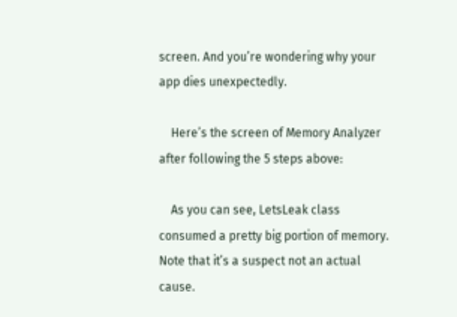screen. And you’re wondering why your app dies unexpectedly.

    Here’s the screen of Memory Analyzer after following the 5 steps above:

    As you can see, LetsLeak class consumed a pretty big portion of memory. Note that it’s a suspect not an actual cause.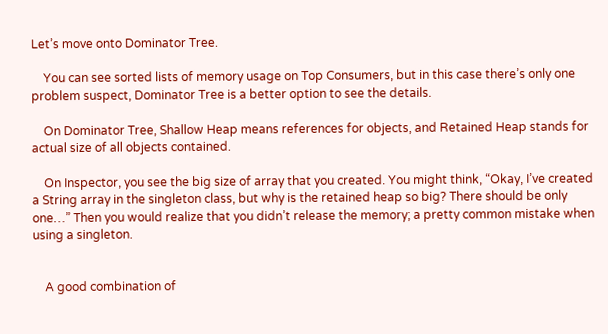Let’s move onto Dominator Tree.

    You can see sorted lists of memory usage on Top Consumers, but in this case there’s only one problem suspect, Dominator Tree is a better option to see the details.

    On Dominator Tree, Shallow Heap means references for objects, and Retained Heap stands for actual size of all objects contained.

    On Inspector, you see the big size of array that you created. You might think, “Okay, I’ve created a String array in the singleton class, but why is the retained heap so big? There should be only one…” Then you would realize that you didn’t release the memory; a pretty common mistake when using a singleton.


    A good combination of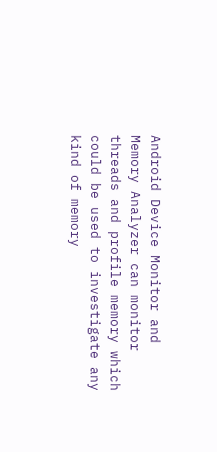Android Device Monitor and Memory Analyzer can monitor threads and profile memory which could be used to investigate any kind of memory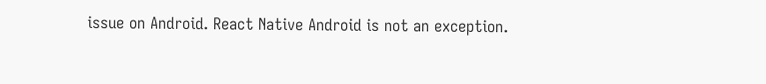issue on Android. React Native Android is not an exception.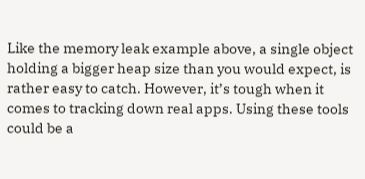Like the memory leak example above, a single object holding a bigger heap size than you would expect, is rather easy to catch. However, it’s tough when it comes to tracking down real apps. Using these tools could be a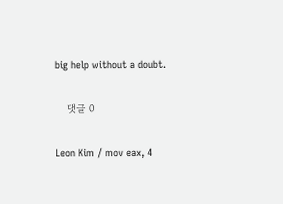big help without a doubt.

    댓글 0

Leon Kim / mov eax, 4